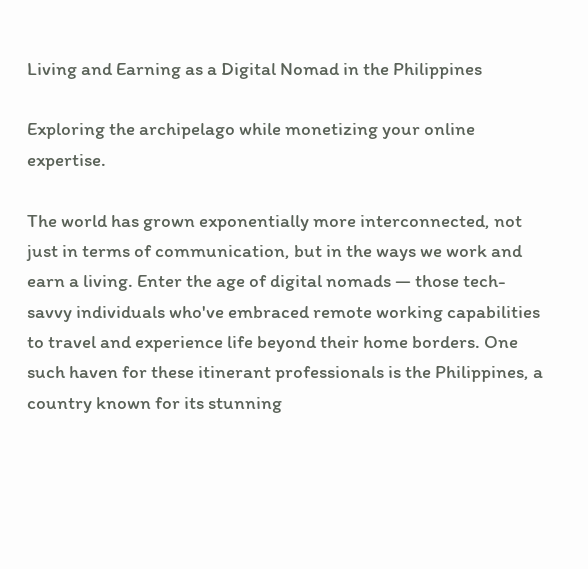Living and Earning as a Digital Nomad in the Philippines

Exploring the archipelago while monetizing your online expertise.

The world has grown exponentially more interconnected, not just in terms of communication, but in the ways we work and earn a living. Enter the age of digital nomads — those tech-savvy individuals who've embraced remote working capabilities to travel and experience life beyond their home borders. One such haven for these itinerant professionals is the Philippines, a country known for its stunning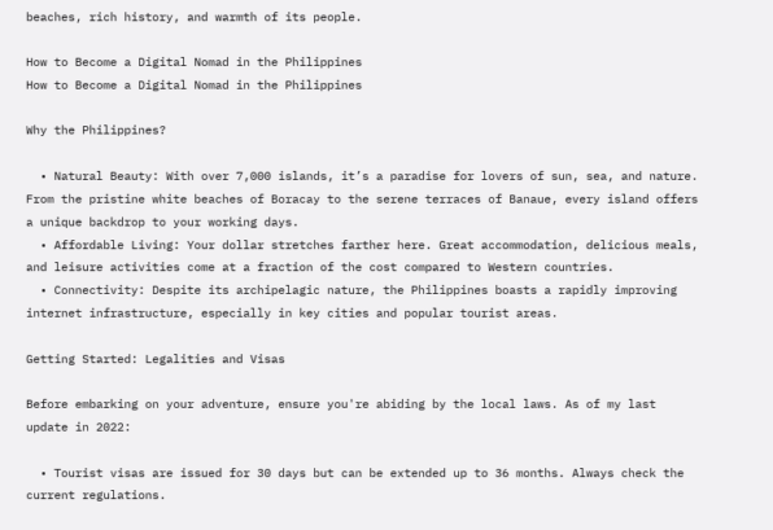beaches, rich history, and warmth of its people.

How to Become a Digital Nomad in the Philippines
How to Become a Digital Nomad in the Philippines

Why the Philippines?

  • Natural Beauty: With over 7,000 islands, it’s a paradise for lovers of sun, sea, and nature. From the pristine white beaches of Boracay to the serene terraces of Banaue, every island offers a unique backdrop to your working days.
  • Affordable Living: Your dollar stretches farther here. Great accommodation, delicious meals, and leisure activities come at a fraction of the cost compared to Western countries.
  • Connectivity: Despite its archipelagic nature, the Philippines boasts a rapidly improving internet infrastructure, especially in key cities and popular tourist areas.

Getting Started: Legalities and Visas

Before embarking on your adventure, ensure you're abiding by the local laws. As of my last update in 2022:

  • Tourist visas are issued for 30 days but can be extended up to 36 months. Always check the current regulations.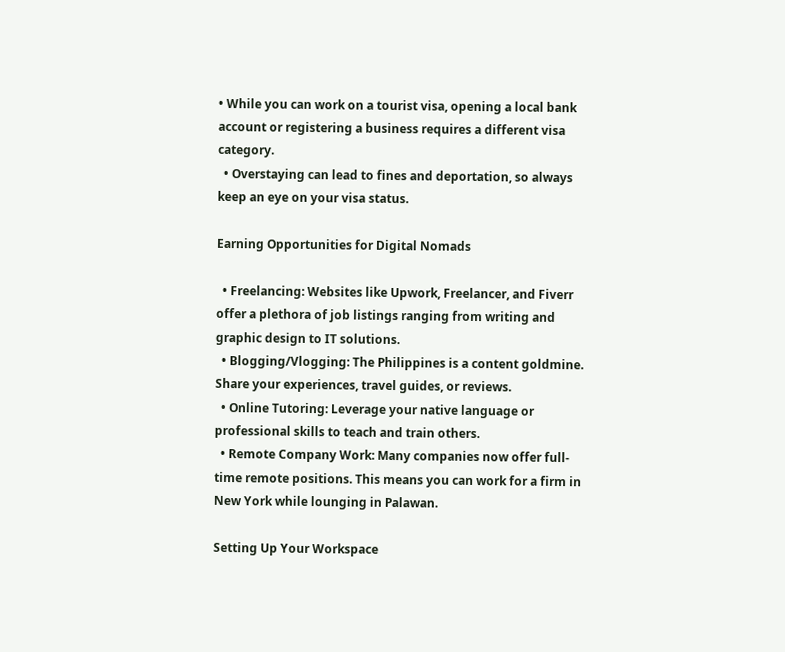• While you can work on a tourist visa, opening a local bank account or registering a business requires a different visa category.
  • Overstaying can lead to fines and deportation, so always keep an eye on your visa status.

Earning Opportunities for Digital Nomads

  • Freelancing: Websites like Upwork, Freelancer, and Fiverr offer a plethora of job listings ranging from writing and graphic design to IT solutions.
  • Blogging/Vlogging: The Philippines is a content goldmine. Share your experiences, travel guides, or reviews.
  • Online Tutoring: Leverage your native language or professional skills to teach and train others.
  • Remote Company Work: Many companies now offer full-time remote positions. This means you can work for a firm in New York while lounging in Palawan.

Setting Up Your Workspace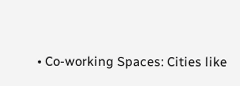• Co-working Spaces: Cities like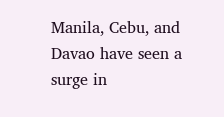Manila, Cebu, and Davao have seen a surge in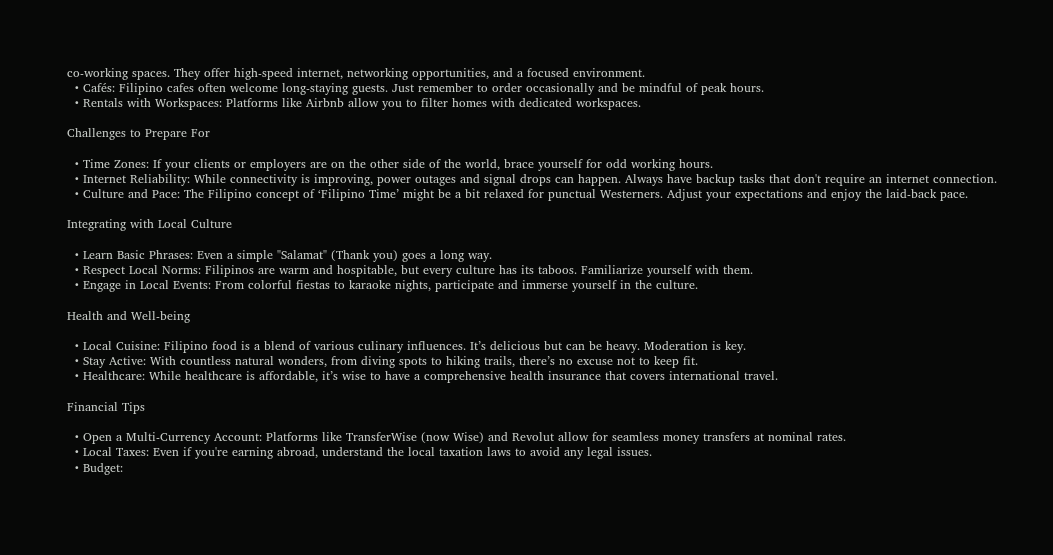co-working spaces. They offer high-speed internet, networking opportunities, and a focused environment.
  • Cafés: Filipino cafes often welcome long-staying guests. Just remember to order occasionally and be mindful of peak hours.
  • Rentals with Workspaces: Platforms like Airbnb allow you to filter homes with dedicated workspaces.

Challenges to Prepare For

  • Time Zones: If your clients or employers are on the other side of the world, brace yourself for odd working hours.
  • Internet Reliability: While connectivity is improving, power outages and signal drops can happen. Always have backup tasks that don't require an internet connection.
  • Culture and Pace: The Filipino concept of ‘Filipino Time’ might be a bit relaxed for punctual Westerners. Adjust your expectations and enjoy the laid-back pace.

Integrating with Local Culture

  • Learn Basic Phrases: Even a simple "Salamat" (Thank you) goes a long way.
  • Respect Local Norms: Filipinos are warm and hospitable, but every culture has its taboos. Familiarize yourself with them.
  • Engage in Local Events: From colorful fiestas to karaoke nights, participate and immerse yourself in the culture.

Health and Well-being

  • Local Cuisine: Filipino food is a blend of various culinary influences. It’s delicious but can be heavy. Moderation is key.
  • Stay Active: With countless natural wonders, from diving spots to hiking trails, there’s no excuse not to keep fit.
  • Healthcare: While healthcare is affordable, it’s wise to have a comprehensive health insurance that covers international travel.

Financial Tips

  • Open a Multi-Currency Account: Platforms like TransferWise (now Wise) and Revolut allow for seamless money transfers at nominal rates.
  • Local Taxes: Even if you're earning abroad, understand the local taxation laws to avoid any legal issues.
  • Budget: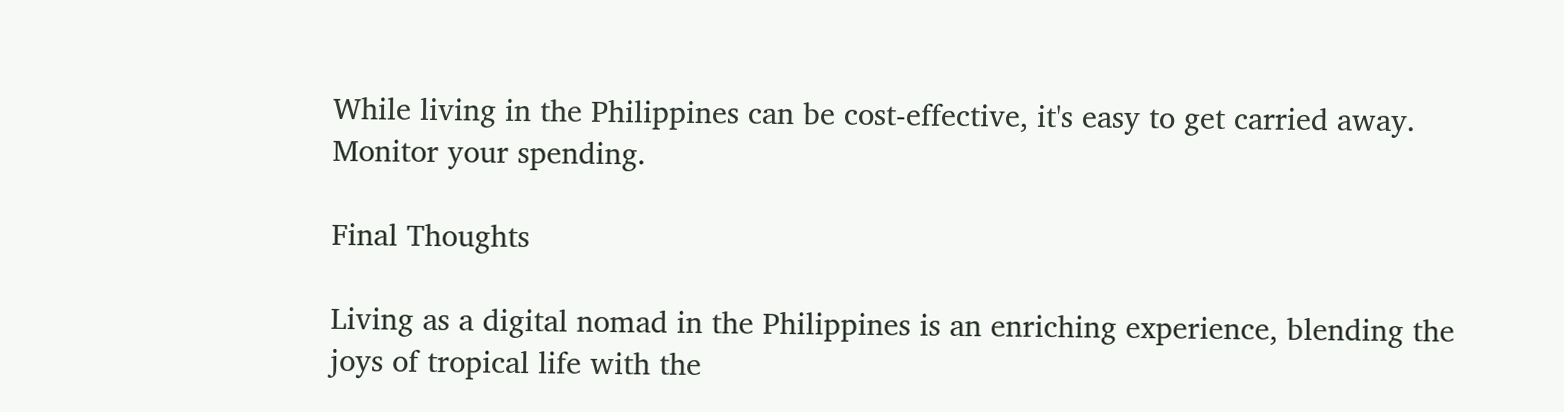While living in the Philippines can be cost-effective, it's easy to get carried away. Monitor your spending.

Final Thoughts

Living as a digital nomad in the Philippines is an enriching experience, blending the joys of tropical life with the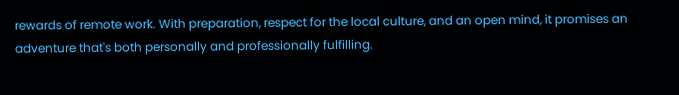rewards of remote work. With preparation, respect for the local culture, and an open mind, it promises an adventure that's both personally and professionally fulfilling.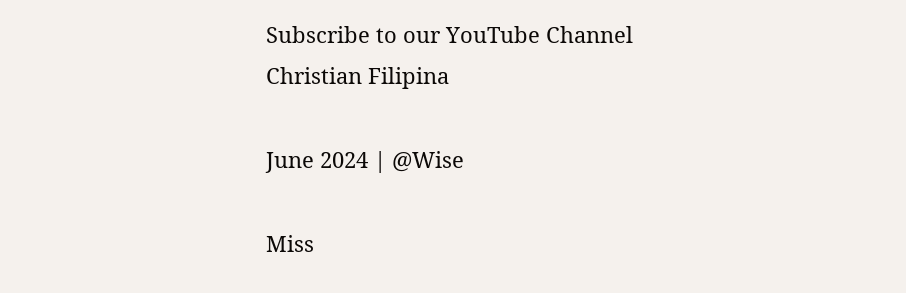Subscribe to our YouTube Channel
Christian Filipina

June 2024 | @Wise

Miss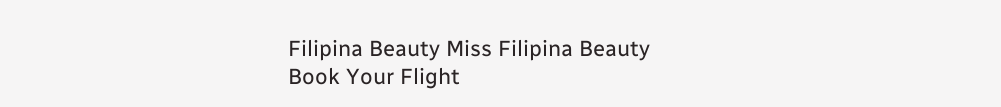Filipina Beauty Miss Filipina Beauty
Book Your Flight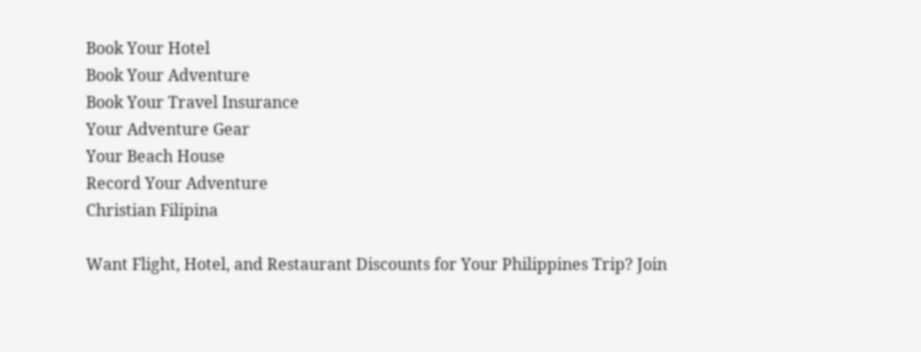Book Your Hotel
Book Your Adventure
Book Your Travel Insurance
Your Adventure Gear
Your Beach House
Record Your Adventure
Christian Filipina

Want Flight, Hotel, and Restaurant Discounts for Your Philippines Trip? Join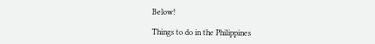Below!

Things to do in the Philippines